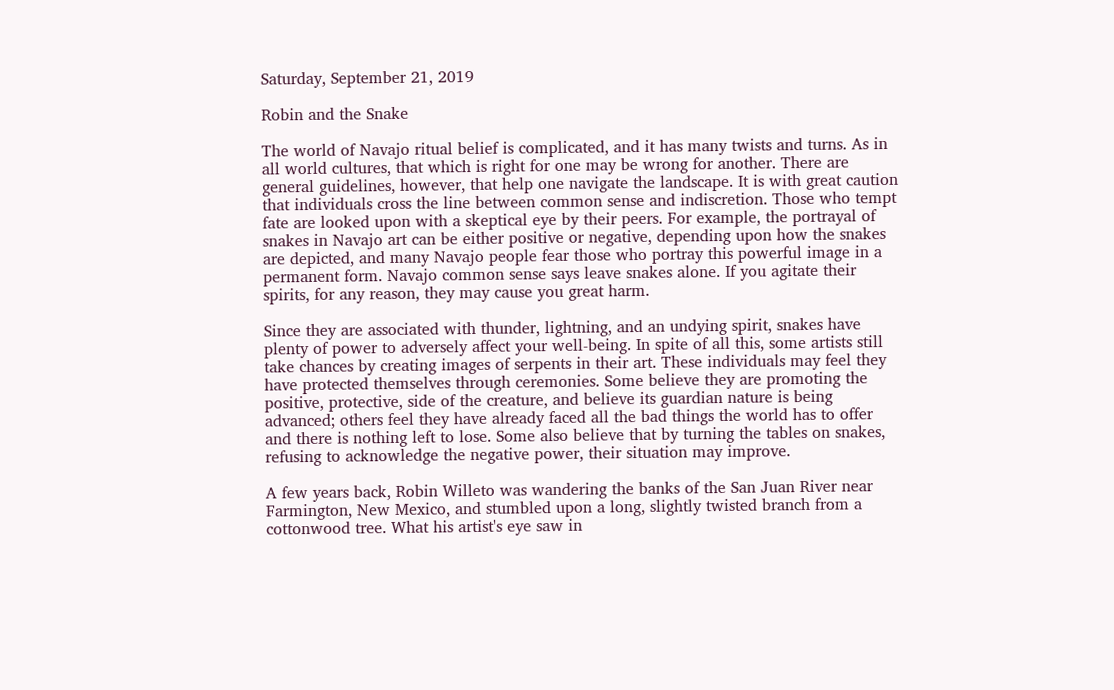Saturday, September 21, 2019

Robin and the Snake

The world of Navajo ritual belief is complicated, and it has many twists and turns. As in all world cultures, that which is right for one may be wrong for another. There are general guidelines, however, that help one navigate the landscape. It is with great caution that individuals cross the line between common sense and indiscretion. Those who tempt fate are looked upon with a skeptical eye by their peers. For example, the portrayal of snakes in Navajo art can be either positive or negative, depending upon how the snakes are depicted, and many Navajo people fear those who portray this powerful image in a permanent form. Navajo common sense says leave snakes alone. If you agitate their spirits, for any reason, they may cause you great harm.

Since they are associated with thunder, lightning, and an undying spirit, snakes have plenty of power to adversely affect your well-being. In spite of all this, some artists still take chances by creating images of serpents in their art. These individuals may feel they have protected themselves through ceremonies. Some believe they are promoting the positive, protective, side of the creature, and believe its guardian nature is being advanced; others feel they have already faced all the bad things the world has to offer and there is nothing left to lose. Some also believe that by turning the tables on snakes, refusing to acknowledge the negative power, their situation may improve.

A few years back, Robin Willeto was wandering the banks of the San Juan River near Farmington, New Mexico, and stumbled upon a long, slightly twisted branch from a cottonwood tree. What his artist's eye saw in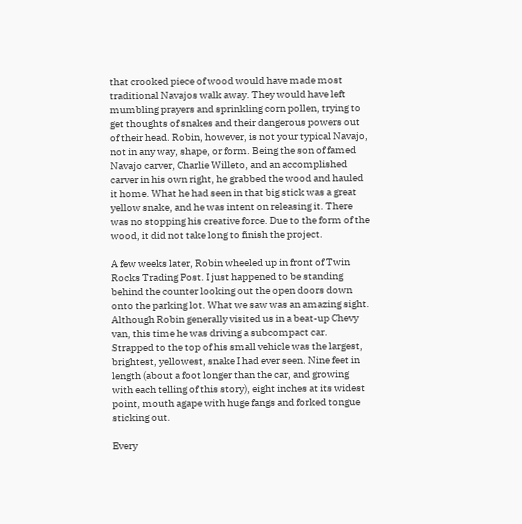that crooked piece of wood would have made most traditional Navajos walk away. They would have left mumbling prayers and sprinkling corn pollen, trying to get thoughts of snakes and their dangerous powers out of their head. Robin, however, is not your typical Navajo, not in any way, shape, or form. Being the son of famed Navajo carver, Charlie Willeto, and an accomplished carver in his own right, he grabbed the wood and hauled it home. What he had seen in that big stick was a great yellow snake, and he was intent on releasing it. There was no stopping his creative force. Due to the form of the wood, it did not take long to finish the project.

A few weeks later, Robin wheeled up in front of Twin Rocks Trading Post. I just happened to be standing behind the counter looking out the open doors down onto the parking lot. What we saw was an amazing sight. Although Robin generally visited us in a beat-up Chevy van, this time he was driving a subcompact car. Strapped to the top of his small vehicle was the largest, brightest, yellowest, snake I had ever seen. Nine feet in length (about a foot longer than the car, and growing with each telling of this story), eight inches at its widest point, mouth agape with huge fangs and forked tongue sticking out.

Every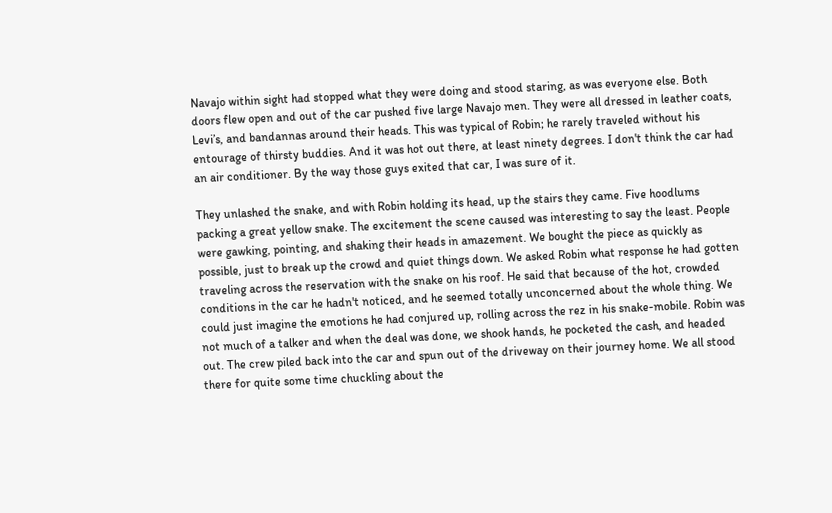Navajo within sight had stopped what they were doing and stood staring, as was everyone else. Both doors flew open and out of the car pushed five large Navajo men. They were all dressed in leather coats, Levi’s, and bandannas around their heads. This was typical of Robin; he rarely traveled without his entourage of thirsty buddies. And it was hot out there, at least ninety degrees. I don't think the car had an air conditioner. By the way those guys exited that car, I was sure of it.

They unlashed the snake, and with Robin holding its head, up the stairs they came. Five hoodlums packing a great yellow snake. The excitement the scene caused was interesting to say the least. People were gawking, pointing, and shaking their heads in amazement. We bought the piece as quickly as possible, just to break up the crowd and quiet things down. We asked Robin what response he had gotten traveling across the reservation with the snake on his roof. He said that because of the hot, crowded conditions in the car he hadn't noticed, and he seemed totally unconcerned about the whole thing. We could just imagine the emotions he had conjured up, rolling across the rez in his snake-mobile. Robin was not much of a talker and when the deal was done, we shook hands, he pocketed the cash, and headed out. The crew piled back into the car and spun out of the driveway on their journey home. We all stood there for quite some time chuckling about the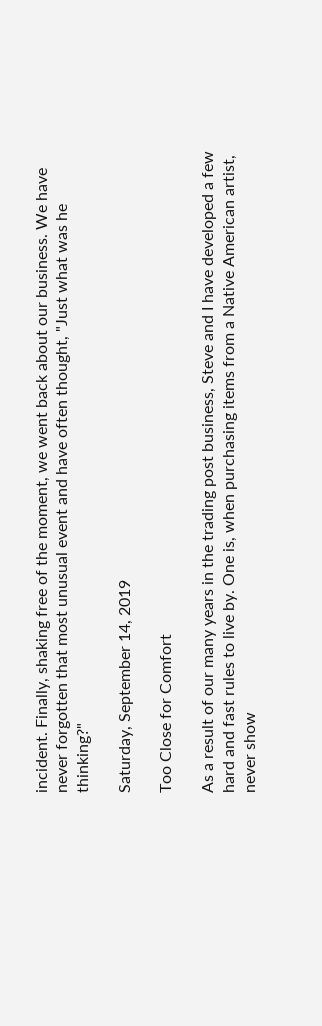incident. Finally, shaking free of the moment, we went back about our business. We have never forgotten that most unusual event and have often thought, "Just what was he thinking?"

Saturday, September 14, 2019

Too Close for Comfort

As a result of our many years in the trading post business, Steve and I have developed a few hard and fast rules to live by. One is, when purchasing items from a Native American artist, never show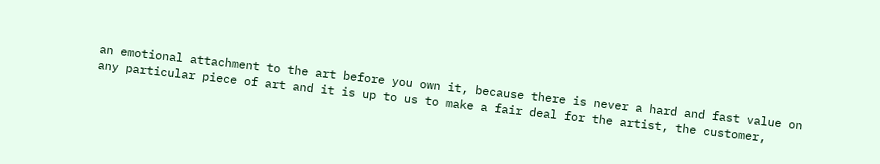an emotional attachment to the art before you own it, because there is never a hard and fast value on any particular piece of art and it is up to us to make a fair deal for the artist, the customer,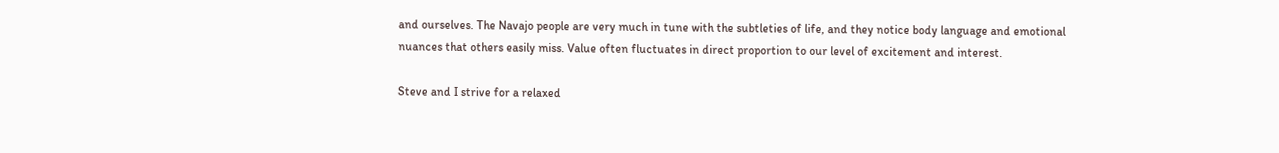and ourselves. The Navajo people are very much in tune with the subtleties of life, and they notice body language and emotional nuances that others easily miss. Value often fluctuates in direct proportion to our level of excitement and interest.

Steve and I strive for a relaxed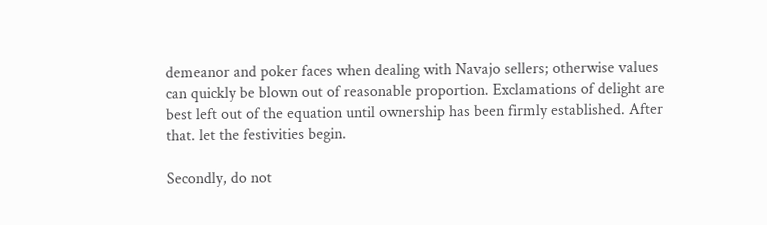demeanor and poker faces when dealing with Navajo sellers; otherwise values can quickly be blown out of reasonable proportion. Exclamations of delight are best left out of the equation until ownership has been firmly established. After that. let the festivities begin.

Secondly, do not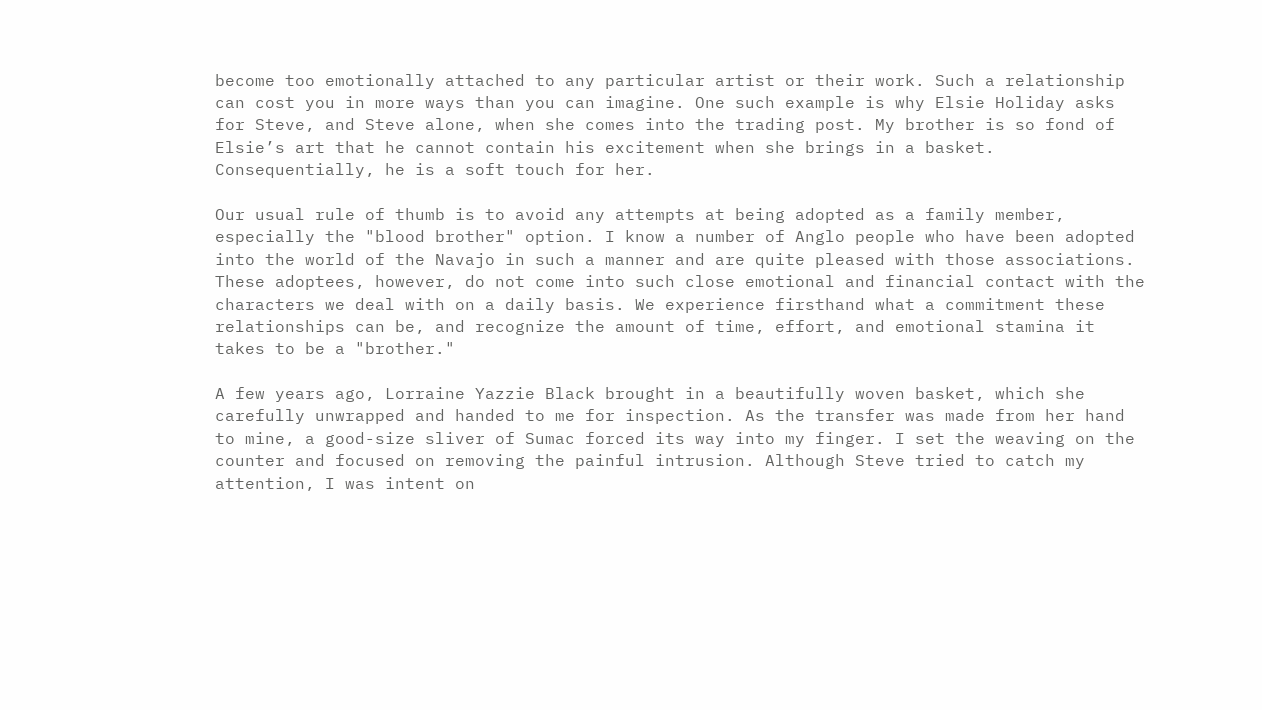become too emotionally attached to any particular artist or their work. Such a relationship can cost you in more ways than you can imagine. One such example is why Elsie Holiday asks for Steve, and Steve alone, when she comes into the trading post. My brother is so fond of Elsie’s art that he cannot contain his excitement when she brings in a basket. Consequentially, he is a soft touch for her.

Our usual rule of thumb is to avoid any attempts at being adopted as a family member, especially the "blood brother" option. I know a number of Anglo people who have been adopted into the world of the Navajo in such a manner and are quite pleased with those associations. These adoptees, however, do not come into such close emotional and financial contact with the characters we deal with on a daily basis. We experience firsthand what a commitment these relationships can be, and recognize the amount of time, effort, and emotional stamina it takes to be a "brother."

A few years ago, Lorraine Yazzie Black brought in a beautifully woven basket, which she carefully unwrapped and handed to me for inspection. As the transfer was made from her hand to mine, a good-size sliver of Sumac forced its way into my finger. I set the weaving on the counter and focused on removing the painful intrusion. Although Steve tried to catch my attention, I was intent on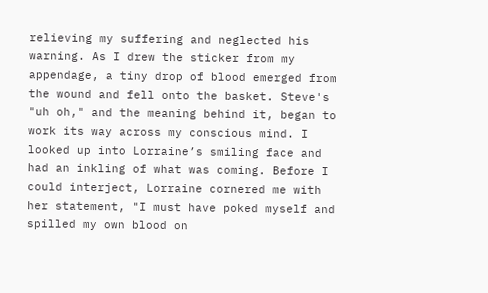relieving my suffering and neglected his warning. As I drew the sticker from my appendage, a tiny drop of blood emerged from the wound and fell onto the basket. Steve's "uh oh," and the meaning behind it, began to work its way across my conscious mind. I looked up into Lorraine’s smiling face and had an inkling of what was coming. Before I could interject, Lorraine cornered me with her statement, "I must have poked myself and spilled my own blood on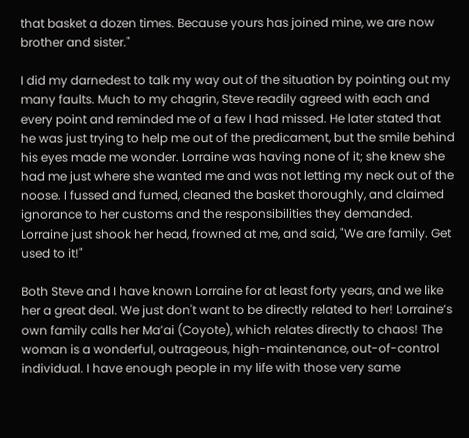that basket a dozen times. Because yours has joined mine, we are now brother and sister."

I did my darnedest to talk my way out of the situation by pointing out my many faults. Much to my chagrin, Steve readily agreed with each and every point and reminded me of a few I had missed. He later stated that he was just trying to help me out of the predicament, but the smile behind his eyes made me wonder. Lorraine was having none of it; she knew she had me just where she wanted me and was not letting my neck out of the noose. I fussed and fumed, cleaned the basket thoroughly, and claimed ignorance to her customs and the responsibilities they demanded. Lorraine just shook her head, frowned at me, and said, "We are family. Get used to it!"

Both Steve and I have known Lorraine for at least forty years, and we like her a great deal. We just don't want to be directly related to her! Lorraine’s own family calls her Ma’ai (Coyote), which relates directly to chaos! The woman is a wonderful, outrageous, high-maintenance, out-of-control individual. I have enough people in my life with those very same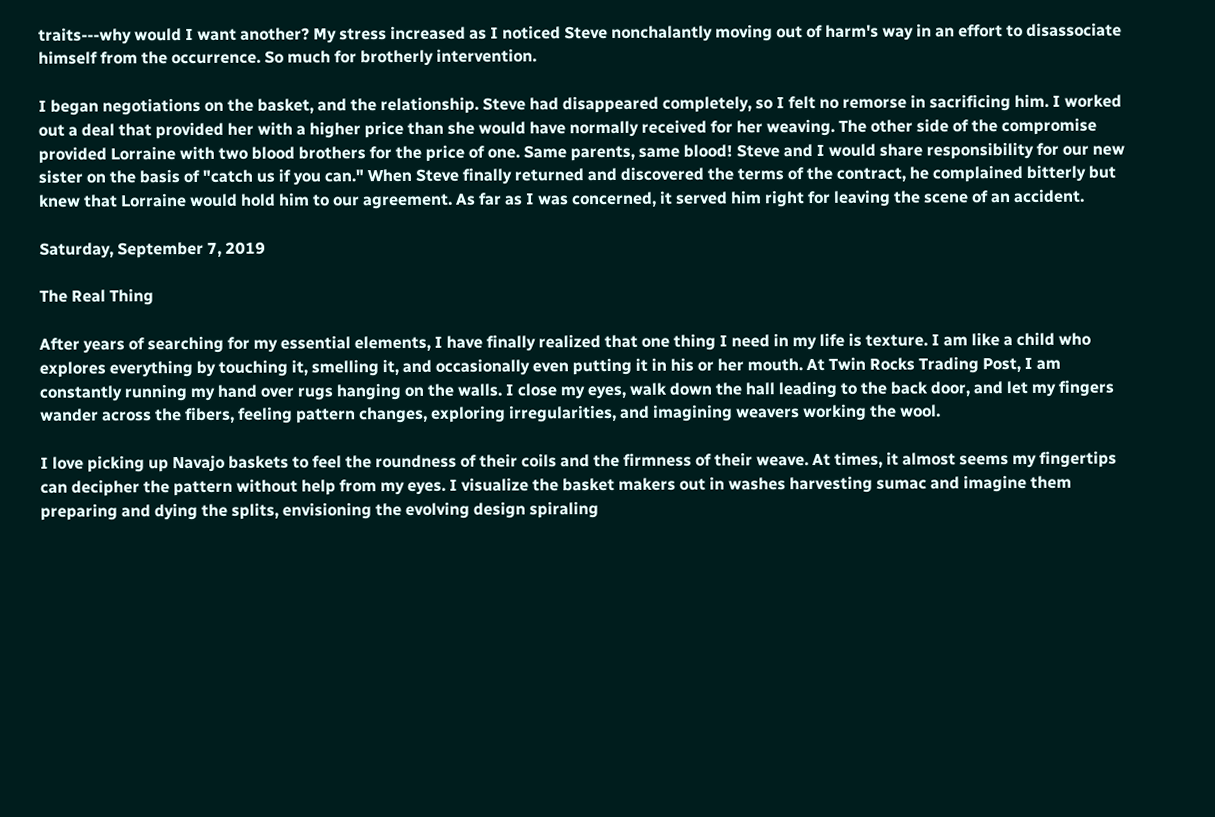traits---why would I want another? My stress increased as I noticed Steve nonchalantly moving out of harm's way in an effort to disassociate himself from the occurrence. So much for brotherly intervention.

I began negotiations on the basket, and the relationship. Steve had disappeared completely, so I felt no remorse in sacrificing him. I worked out a deal that provided her with a higher price than she would have normally received for her weaving. The other side of the compromise provided Lorraine with two blood brothers for the price of one. Same parents, same blood! Steve and I would share responsibility for our new sister on the basis of "catch us if you can." When Steve finally returned and discovered the terms of the contract, he complained bitterly but knew that Lorraine would hold him to our agreement. As far as I was concerned, it served him right for leaving the scene of an accident.

Saturday, September 7, 2019

The Real Thing

After years of searching for my essential elements, I have finally realized that one thing I need in my life is texture. I am like a child who explores everything by touching it, smelling it, and occasionally even putting it in his or her mouth. At Twin Rocks Trading Post, I am constantly running my hand over rugs hanging on the walls. I close my eyes, walk down the hall leading to the back door, and let my fingers wander across the fibers, feeling pattern changes, exploring irregularities, and imagining weavers working the wool.

I love picking up Navajo baskets to feel the roundness of their coils and the firmness of their weave. At times, it almost seems my fingertips can decipher the pattern without help from my eyes. I visualize the basket makers out in washes harvesting sumac and imagine them preparing and dying the splits, envisioning the evolving design spiraling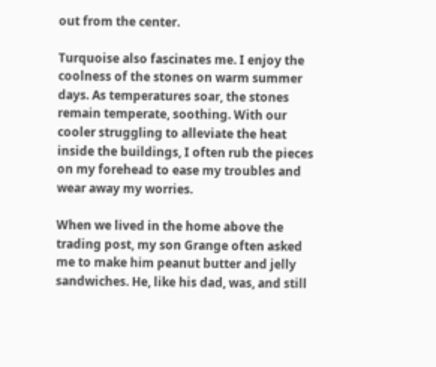out from the center.

Turquoise also fascinates me. I enjoy the coolness of the stones on warm summer days. As temperatures soar, the stones remain temperate, soothing. With our cooler struggling to alleviate the heat inside the buildings, I often rub the pieces on my forehead to ease my troubles and wear away my worries.

When we lived in the home above the trading post, my son Grange often asked me to make him peanut butter and jelly sandwiches. He, like his dad, was, and still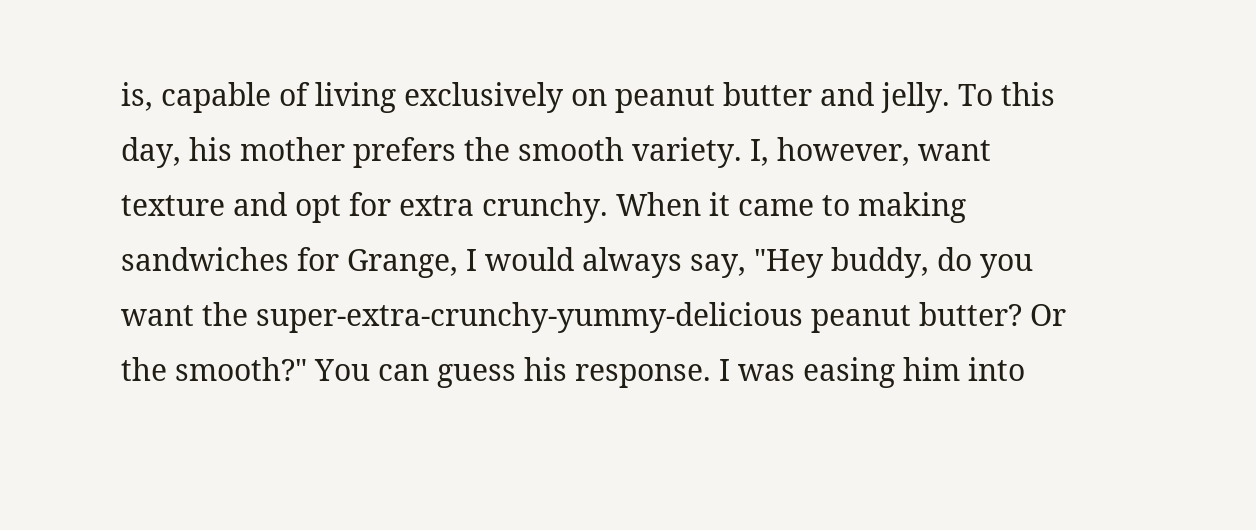is, capable of living exclusively on peanut butter and jelly. To this day, his mother prefers the smooth variety. I, however, want texture and opt for extra crunchy. When it came to making sandwiches for Grange, I would always say, "Hey buddy, do you want the super-extra-crunchy-yummy-delicious peanut butter? Or the smooth?" You can guess his response. I was easing him into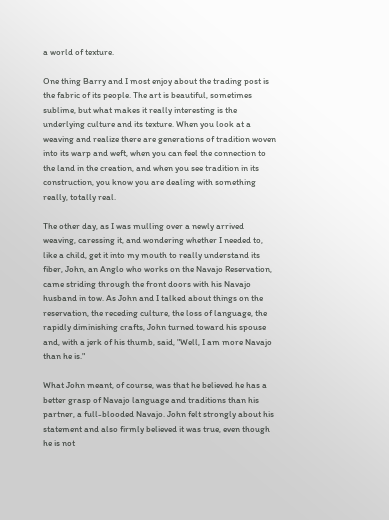a world of texture.

One thing Barry and I most enjoy about the trading post is the fabric of its people. The art is beautiful, sometimes sublime, but what makes it really interesting is the underlying culture and its texture. When you look at a weaving and realize there are generations of tradition woven into its warp and weft, when you can feel the connection to the land in the creation, and when you see tradition in its construction, you know you are dealing with something really, totally real.

The other day, as I was mulling over a newly arrived weaving, caressing it, and wondering whether I needed to, like a child, get it into my mouth to really understand its fiber, John, an Anglo who works on the Navajo Reservation, came striding through the front doors with his Navajo husband in tow. As John and I talked about things on the reservation, the receding culture, the loss of language, the rapidly diminishing crafts, John turned toward his spouse and, with a jerk of his thumb, said, "Well, I am more Navajo than he is."

What John meant, of course, was that he believed he has a better grasp of Navajo language and traditions than his partner, a full-blooded Navajo. John felt strongly about his statement and also firmly believed it was true, even though he is not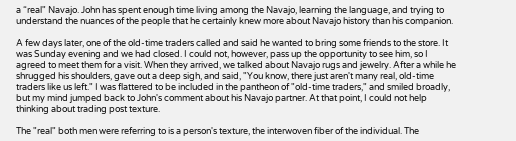a “real" Navajo. John has spent enough time living among the Navajo, learning the language, and trying to understand the nuances of the people that he certainly knew more about Navajo history than his companion.

A few days later, one of the old-time traders called and said he wanted to bring some friends to the store. It was Sunday evening and we had closed. I could not, however, pass up the opportunity to see him, so I agreed to meet them for a visit. When they arrived, we talked about Navajo rugs and jewelry. After a while he shrugged his shoulders, gave out a deep sigh, and said, "You know, there just aren't many real, old-time traders like us left." I was flattered to be included in the pantheon of "old-time traders," and smiled broadly, but my mind jumped back to John's comment about his Navajo partner. At that point, I could not help thinking about trading post texture.

The "real" both men were referring to is a person's texture, the interwoven fiber of the individual. The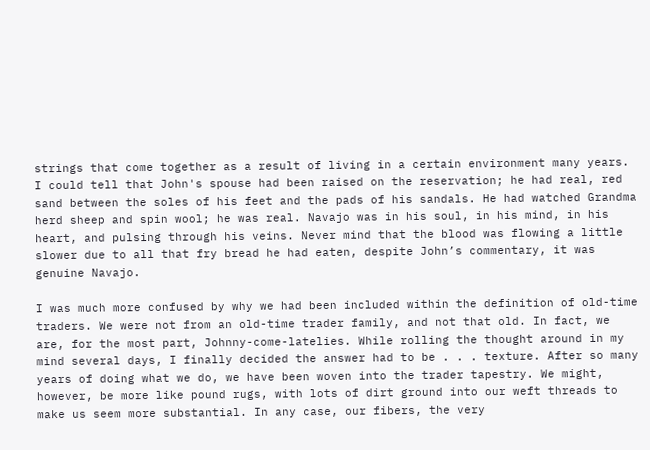strings that come together as a result of living in a certain environment many years. I could tell that John's spouse had been raised on the reservation; he had real, red sand between the soles of his feet and the pads of his sandals. He had watched Grandma herd sheep and spin wool; he was real. Navajo was in his soul, in his mind, in his heart, and pulsing through his veins. Never mind that the blood was flowing a little slower due to all that fry bread he had eaten, despite John’s commentary, it was genuine Navajo.

I was much more confused by why we had been included within the definition of old-time traders. We were not from an old-time trader family, and not that old. In fact, we are, for the most part, Johnny-come-latelies. While rolling the thought around in my mind several days, I finally decided the answer had to be . . . texture. After so many years of doing what we do, we have been woven into the trader tapestry. We might, however, be more like pound rugs, with lots of dirt ground into our weft threads to make us seem more substantial. In any case, our fibers, the very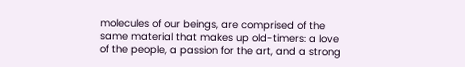molecules of our beings, are comprised of the same material that makes up old-timers: a love of the people, a passion for the art, and a strong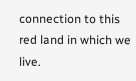connection to this red land in which we live.